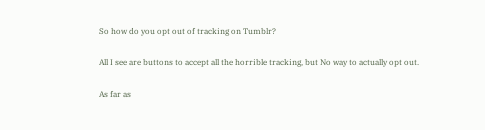So how do you opt out of tracking on Tumblr?

All I see are buttons to accept all the horrible tracking, but No way to actually opt out.

As far as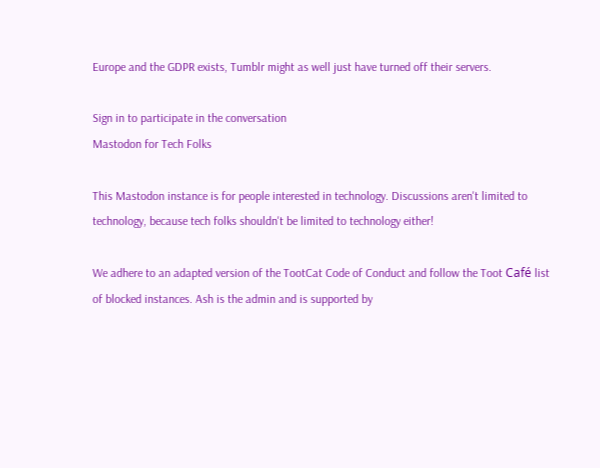Europe and the GDPR exists, Tumblr might as well just have turned off their servers.

Sign in to participate in the conversation
Mastodon for Tech Folks

This Mastodon instance is for people interested in technology. Discussions aren't limited to technology, because tech folks shouldn't be limited to technology either!

We adhere to an adapted version of the TootCat Code of Conduct and follow the Toot Café list of blocked instances. Ash is the admin and is supported by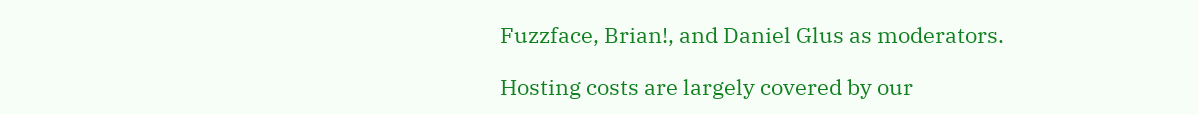Fuzzface, Brian!, and Daniel Glus as moderators.

Hosting costs are largely covered by our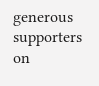generous supporters on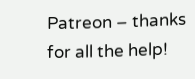Patreon – thanks for all the help!